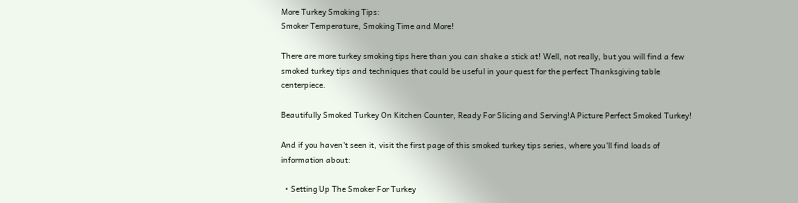More Turkey Smoking Tips:
Smoker Temperature, Smoking Time and More!

There are more turkey smoking tips here than you can shake a stick at! Well, not really, but you will find a few smoked turkey tips and techniques that could be useful in your quest for the perfect Thanksgiving table centerpiece.

Beautifully Smoked Turkey On Kitchen Counter, Ready For Slicing and Serving!A Picture Perfect Smoked Turkey!

And if you haven't seen it, visit the first page of this smoked turkey tips series, where you'll find loads of information about:

  • Setting Up The Smoker For Turkey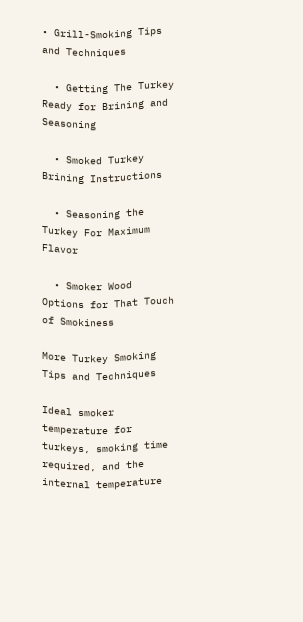• Grill-Smoking Tips and Techniques

  • Getting The Turkey Ready for Brining and Seasoning

  • Smoked Turkey Brining Instructions

  • Seasoning the Turkey For Maximum Flavor

  • Smoker Wood Options for That Touch of Smokiness

More Turkey Smoking Tips and Techniques

Ideal smoker temperature for turkeys, smoking time required, and the internal temperature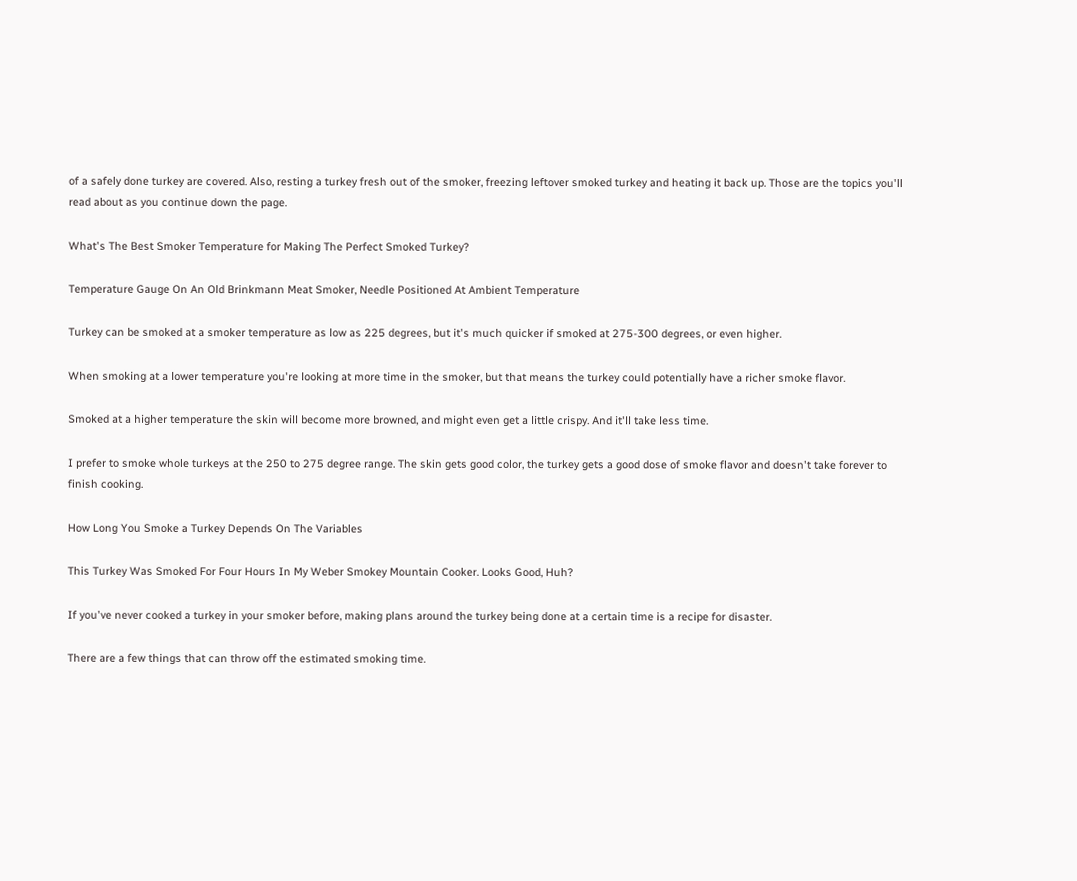of a safely done turkey are covered. Also, resting a turkey fresh out of the smoker, freezing leftover smoked turkey and heating it back up. Those are the topics you'll read about as you continue down the page.

What's The Best Smoker Temperature for Making The Perfect Smoked Turkey?

Temperature Gauge On An Old Brinkmann Meat Smoker, Needle Positioned At Ambient Temperature

Turkey can be smoked at a smoker temperature as low as 225 degrees, but it's much quicker if smoked at 275-300 degrees, or even higher.

When smoking at a lower temperature you're looking at more time in the smoker, but that means the turkey could potentially have a richer smoke flavor.

Smoked at a higher temperature the skin will become more browned, and might even get a little crispy. And it'll take less time.

I prefer to smoke whole turkeys at the 250 to 275 degree range. The skin gets good color, the turkey gets a good dose of smoke flavor and doesn't take forever to finish cooking.

How Long You Smoke a Turkey Depends On The Variables

This Turkey Was Smoked For Four Hours In My Weber Smokey Mountain Cooker. Looks Good, Huh?

If you've never cooked a turkey in your smoker before, making plans around the turkey being done at a certain time is a recipe for disaster.

There are a few things that can throw off the estimated smoking time.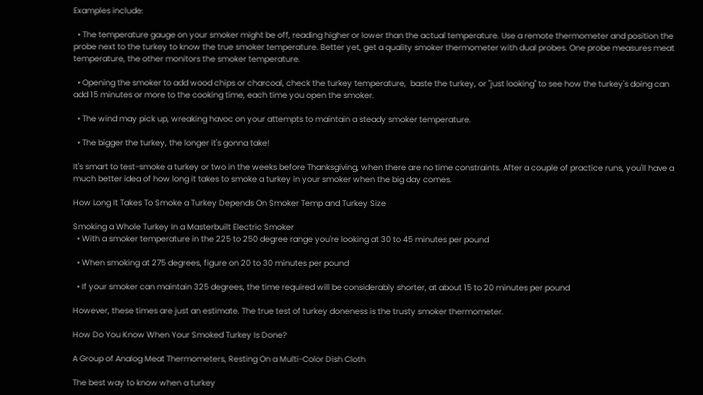Examples include:

  • The temperature gauge on your smoker might be off, reading higher or lower than the actual temperature. Use a remote thermometer and position the probe next to the turkey to know the true smoker temperature. Better yet, get a quality smoker thermometer with dual probes. One probe measures meat temperature, the other monitors the smoker temperature.

  • Opening the smoker to add wood chips or charcoal, check the turkey temperature,  baste the turkey, or "just looking" to see how the turkey's doing can add 15 minutes or more to the cooking time, each time you open the smoker.

  • The wind may pick up, wreaking havoc on your attempts to maintain a steady smoker temperature.

  • The bigger the turkey, the longer it's gonna take!

It's smart to test-smoke a turkey or two in the weeks before Thanksgiving, when there are no time constraints. After a couple of practice runs, you'll have a much better idea of how long it takes to smoke a turkey in your smoker when the big day comes.

How Long It Takes To Smoke a Turkey Depends On Smoker Temp and Turkey Size

Smoking a Whole Turkey In a Masterbuilt Electric Smoker
  • With a smoker temperature in the 225 to 250 degree range you're looking at 30 to 45 minutes per pound

  • When smoking at 275 degrees, figure on 20 to 30 minutes per pound

  • If your smoker can maintain 325 degrees, the time required will be considerably shorter, at about 15 to 20 minutes per pound

However, these times are just an estimate. The true test of turkey doneness is the trusty smoker thermometer.

How Do You Know When Your Smoked Turkey Is Done?

A Group of Analog Meat Thermometers, Resting On a Multi-Color Dish Cloth

The best way to know when a turkey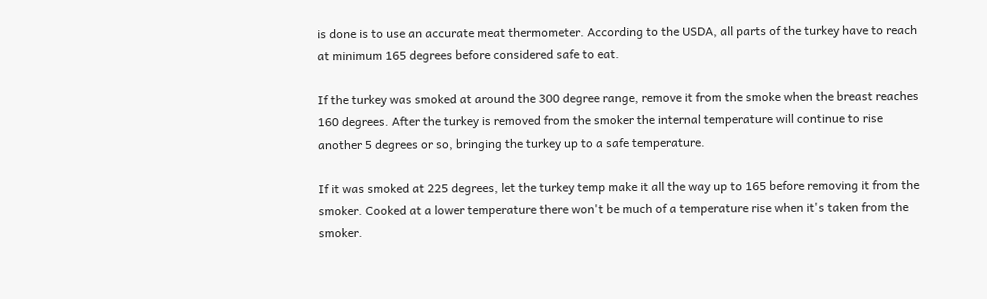is done is to use an accurate meat thermometer. According to the USDA, all parts of the turkey have to reach at minimum 165 degrees before considered safe to eat.

If the turkey was smoked at around the 300 degree range, remove it from the smoke when the breast reaches 160 degrees. After the turkey is removed from the smoker the internal temperature will continue to rise another 5 degrees or so, bringing the turkey up to a safe temperature.

If it was smoked at 225 degrees, let the turkey temp make it all the way up to 165 before removing it from the smoker. Cooked at a lower temperature there won't be much of a temperature rise when it's taken from the smoker.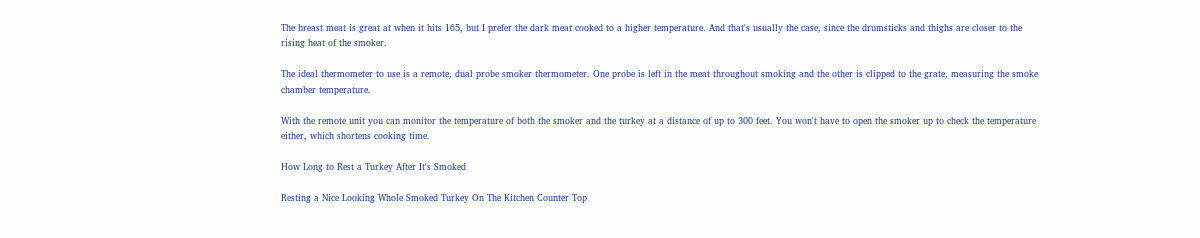The breast meat is great at when it hits 165, but I prefer the dark meat cooked to a higher temperature. And that's usually the case, since the drumsticks and thighs are closer to the rising heat of the smoker.

The ideal thermometer to use is a remote, dual probe smoker thermometer. One probe is left in the meat throughout smoking and the other is clipped to the grate, measuring the smoke chamber temperature.

With the remote unit you can monitor the temperature of both the smoker and the turkey at a distance of up to 300 feet. You won't have to open the smoker up to check the temperature either, which shortens cooking time.

How Long to Rest a Turkey After It's Smoked

Resting a Nice Looking Whole Smoked Turkey On The Kitchen Counter Top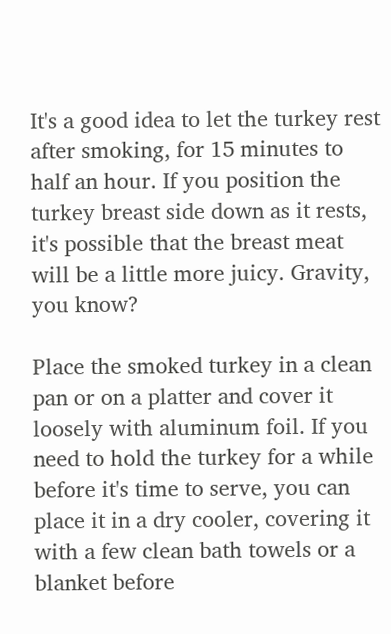It's a good idea to let the turkey rest after smoking, for 15 minutes to half an hour. If you position the turkey breast side down as it rests, it's possible that the breast meat will be a little more juicy. Gravity, you know?

Place the smoked turkey in a clean pan or on a platter and cover it loosely with aluminum foil. If you need to hold the turkey for a while before it's time to serve, you can place it in a dry cooler, covering it with a few clean bath towels or a blanket before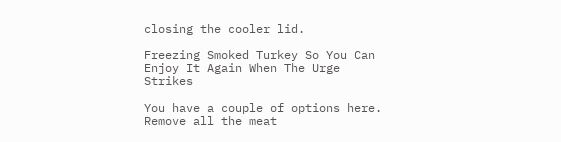closing the cooler lid.

Freezing Smoked Turkey So You Can Enjoy It Again When The Urge Strikes

You have a couple of options here. Remove all the meat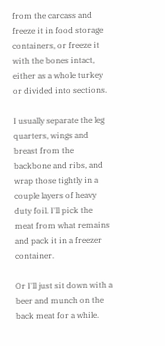from the carcass and freeze it in food storage containers, or freeze it with the bones intact, either as a whole turkey or divided into sections.

I usually separate the leg quarters, wings and breast from the backbone and ribs, and wrap those tightly in a couple layers of heavy duty foil. I'll pick the meat from what remains and pack it in a freezer container.

Or I'll just sit down with a beer and munch on the back meat for a while.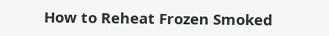How to Reheat Frozen Smoked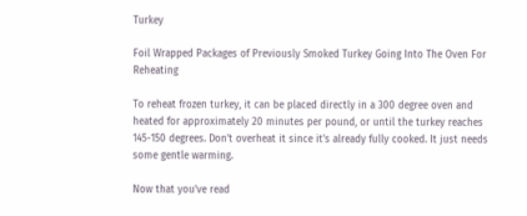Turkey

Foil Wrapped Packages of Previously Smoked Turkey Going Into The Oven For Reheating

To reheat frozen turkey, it can be placed directly in a 300 degree oven and heated for approximately 20 minutes per pound, or until the turkey reaches 145-150 degrees. Don't overheat it since it's already fully cooked. It just needs some gentle warming.

Now that you've read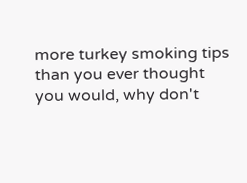more turkey smoking tips than you ever thought you would, why don't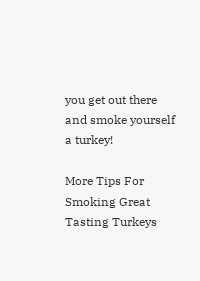you get out there and smoke yourself a turkey!

More Tips For Smoking Great Tasting Turkeys